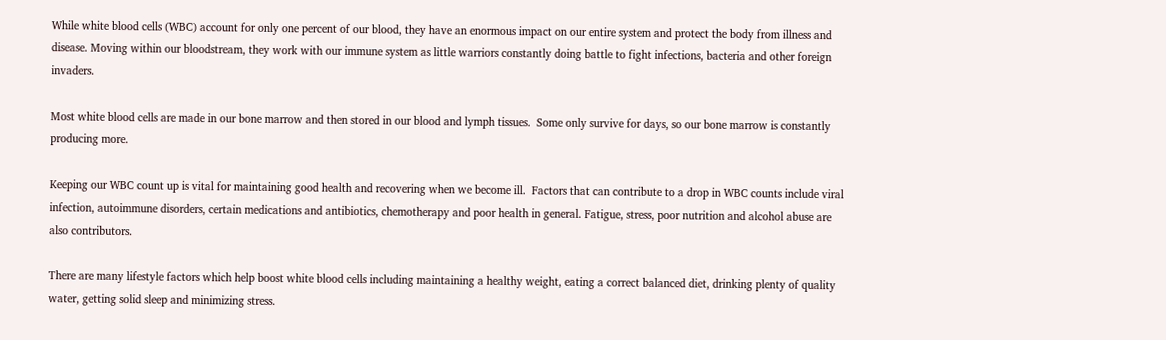While white blood cells (WBC) account for only one percent of our blood, they have an enormous impact on our entire system and protect the body from illness and disease. Moving within our bloodstream, they work with our immune system as little warriors constantly doing battle to fight infections, bacteria and other foreign invaders.

Most white blood cells are made in our bone marrow and then stored in our blood and lymph tissues.  Some only survive for days, so our bone marrow is constantly producing more.

Keeping our WBC count up is vital for maintaining good health and recovering when we become ill.  Factors that can contribute to a drop in WBC counts include viral infection, autoimmune disorders, certain medications and antibiotics, chemotherapy and poor health in general. Fatigue, stress, poor nutrition and alcohol abuse are also contributors.

There are many lifestyle factors which help boost white blood cells including maintaining a healthy weight, eating a correct balanced diet, drinking plenty of quality water, getting solid sleep and minimizing stress.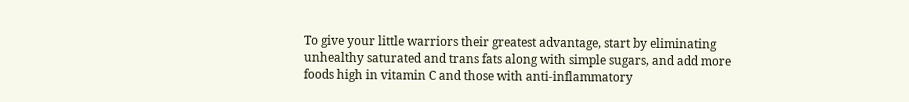To give your little warriors their greatest advantage, start by eliminating unhealthy saturated and trans fats along with simple sugars, and add more foods high in vitamin C and those with anti-inflammatory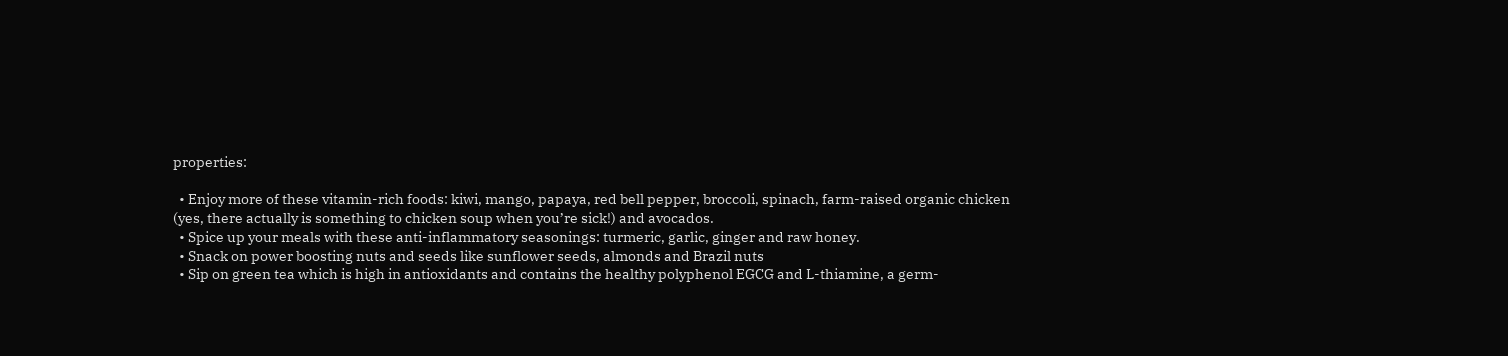properties:

  • Enjoy more of these vitamin-rich foods: kiwi, mango, papaya, red bell pepper, broccoli, spinach, farm-raised organic chicken (yes, there actually is something to chicken soup when you’re sick!) and avocados.
  • Spice up your meals with these anti-inflammatory seasonings: turmeric, garlic, ginger and raw honey.
  • Snack on power boosting nuts and seeds like sunflower seeds, almonds and Brazil nuts
  • Sip on green tea which is high in antioxidants and contains the healthy polyphenol EGCG and L-thiamine, a germ-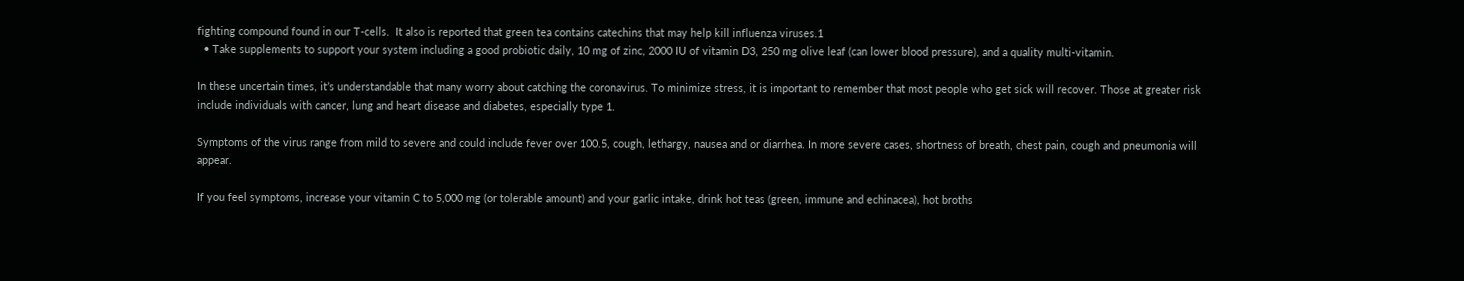fighting compound found in our T-cells.  It also is reported that green tea contains catechins that may help kill influenza viruses.1
  • Take supplements to support your system including a good probiotic daily, 10 mg of zinc, 2000 IU of vitamin D3, 250 mg olive leaf (can lower blood pressure), and a quality multi-vitamin.

In these uncertain times, it’s understandable that many worry about catching the coronavirus. To minimize stress, it is important to remember that most people who get sick will recover. Those at greater risk include individuals with cancer, lung and heart disease and diabetes, especially type 1.

Symptoms of the virus range from mild to severe and could include fever over 100.5, cough, lethargy, nausea and or diarrhea. In more severe cases, shortness of breath, chest pain, cough and pneumonia will appear.

If you feel symptoms, increase your vitamin C to 5,000 mg (or tolerable amount) and your garlic intake, drink hot teas (green, immune and echinacea), hot broths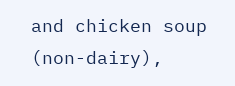and chicken soup (non-dairy),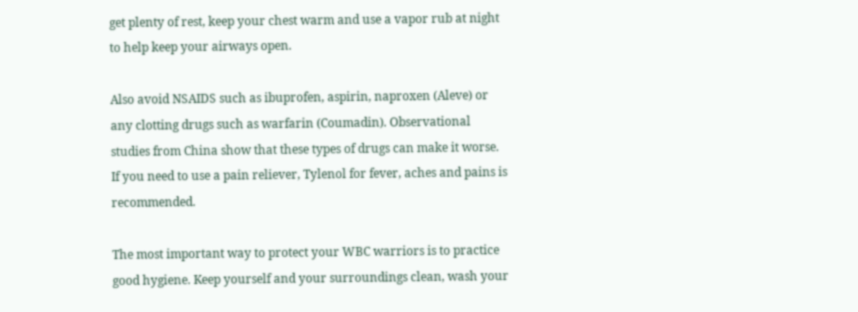get plenty of rest, keep your chest warm and use a vapor rub at night to help keep your airways open.

Also avoid NSAIDS such as ibuprofen, aspirin, naproxen (Aleve) or any clotting drugs such as warfarin (Coumadin). Observational studies from China show that these types of drugs can make it worse. If you need to use a pain reliever, Tylenol for fever, aches and pains is recommended.

The most important way to protect your WBC warriors is to practice good hygiene. Keep yourself and your surroundings clean, wash your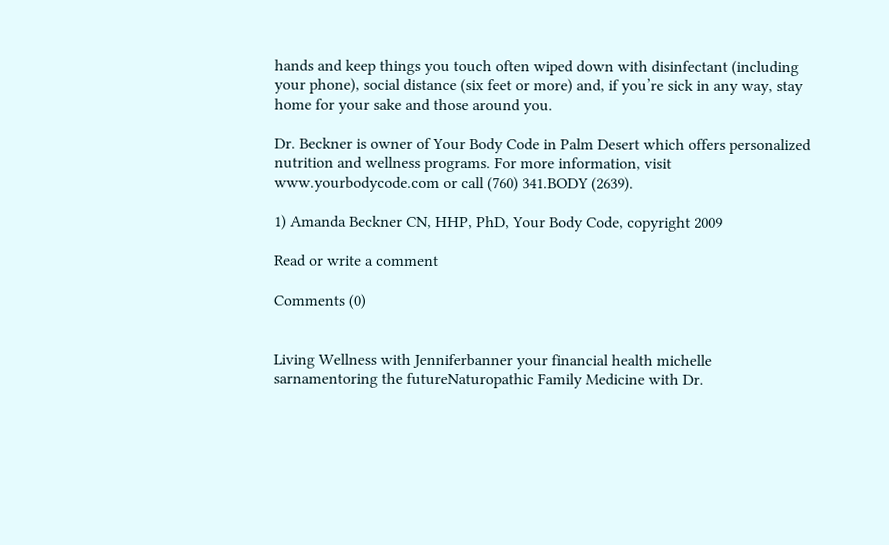hands and keep things you touch often wiped down with disinfectant (including your phone), social distance (six feet or more) and, if you’re sick in any way, stay home for your sake and those around you.

Dr. Beckner is owner of Your Body Code in Palm Desert which offers personalized nutrition and wellness programs. For more information, visit www.yourbodycode.com or call (760) 341.BODY (2639).

1) Amanda Beckner CN, HHP, PhD, Your Body Code, copyright 2009

Read or write a comment

Comments (0)


Living Wellness with Jenniferbanner your financial health michelle sarnamentoring the futureNaturopathic Family Medicine with Dr.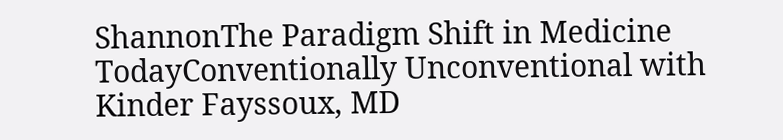ShannonThe Paradigm Shift in Medicine TodayConventionally Unconventional with Kinder Fayssoux, MD